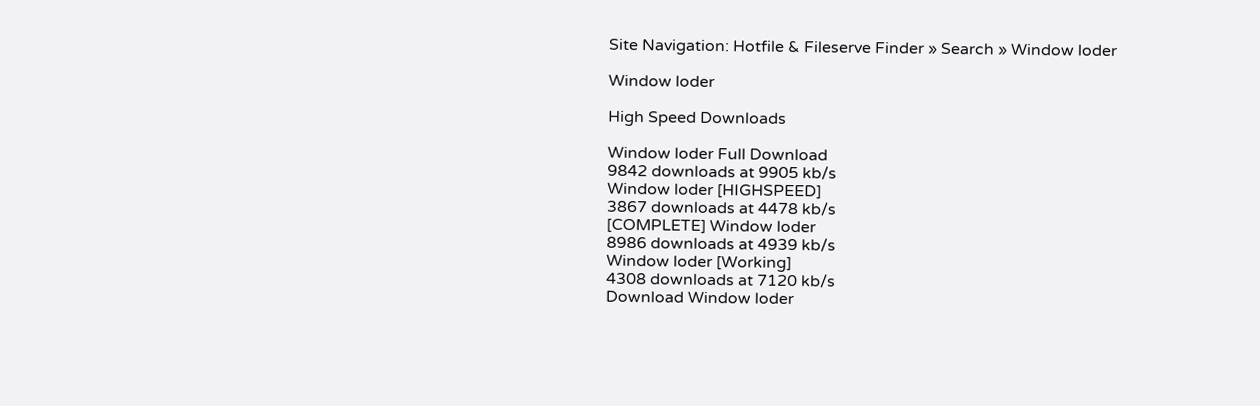Site Navigation: Hotfile & Fileserve Finder » Search » Window loder

Window loder

High Speed Downloads

Window loder Full Download
9842 downloads at 9905 kb/s
Window loder [HIGHSPEED]
3867 downloads at 4478 kb/s
[COMPLETE] Window loder
8986 downloads at 4939 kb/s
Window loder [Working]
4308 downloads at 7120 kb/s
Download Window loder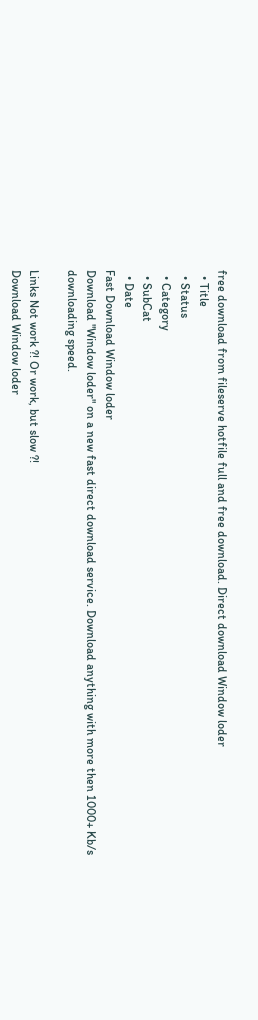free download from fileserve hotfile full and free download. Direct download Window loder
  • Title
  • Status
  • Category
  • SubCat
  • Date
Fast Download Window loder
Download "Window loder" on a new fast direct download service. Download anything with more then 1000+ Kb/s downloading speed.

Links Not work ?! Or work, but slow ?!
Download Window loder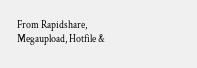From Rapidshare, Megaupload, Hotfile &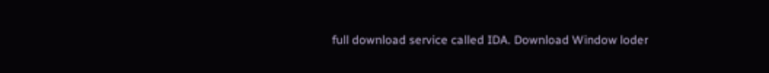full download service called IDA. Download Window loder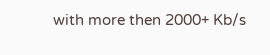with more then 2000+ Kb/s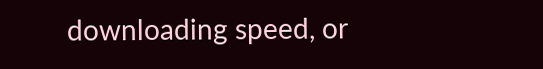downloading speed, or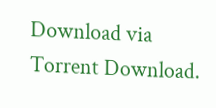Download via Torrent Download.